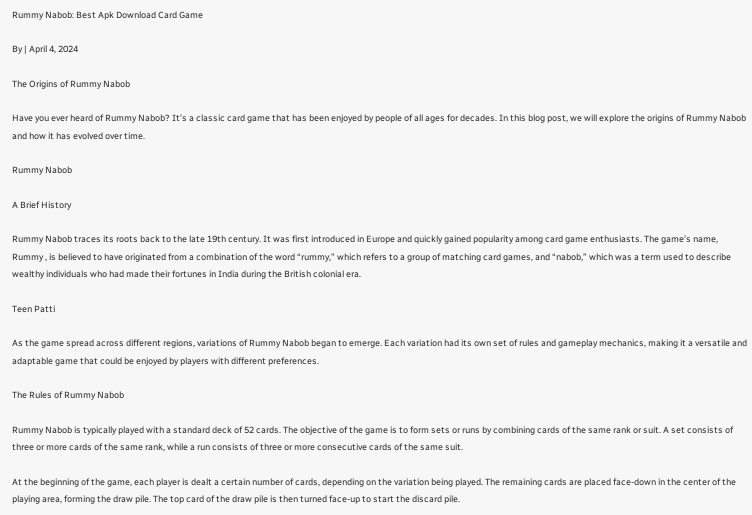Rummy Nabob: Best Apk Download Card Game

By | April 4, 2024

The Origins of Rummy Nabob

Have you ever heard of Rummy Nabob? It’s a classic card game that has been enjoyed by people of all ages for decades. In this blog post, we will explore the origins of Rummy Nabob and how it has evolved over time.

Rummy Nabob

A Brief History

Rummy Nabob traces its roots back to the late 19th century. It was first introduced in Europe and quickly gained popularity among card game enthusiasts. The game’s name, Rummy , is believed to have originated from a combination of the word “rummy,” which refers to a group of matching card games, and “nabob,” which was a term used to describe wealthy individuals who had made their fortunes in India during the British colonial era.

Teen Patti

As the game spread across different regions, variations of Rummy Nabob began to emerge. Each variation had its own set of rules and gameplay mechanics, making it a versatile and adaptable game that could be enjoyed by players with different preferences.

The Rules of Rummy Nabob

Rummy Nabob is typically played with a standard deck of 52 cards. The objective of the game is to form sets or runs by combining cards of the same rank or suit. A set consists of three or more cards of the same rank, while a run consists of three or more consecutive cards of the same suit.

At the beginning of the game, each player is dealt a certain number of cards, depending on the variation being played. The remaining cards are placed face-down in the center of the playing area, forming the draw pile. The top card of the draw pile is then turned face-up to start the discard pile.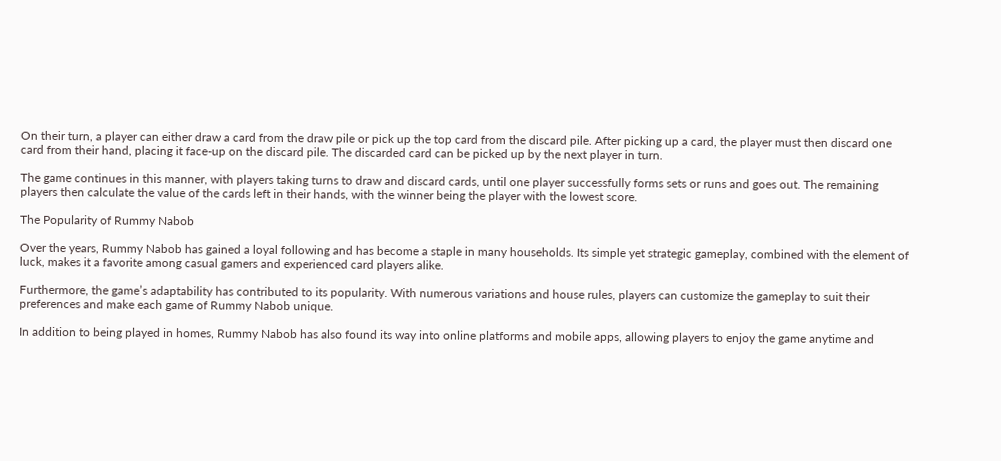On their turn, a player can either draw a card from the draw pile or pick up the top card from the discard pile. After picking up a card, the player must then discard one card from their hand, placing it face-up on the discard pile. The discarded card can be picked up by the next player in turn.

The game continues in this manner, with players taking turns to draw and discard cards, until one player successfully forms sets or runs and goes out. The remaining players then calculate the value of the cards left in their hands, with the winner being the player with the lowest score.

The Popularity of Rummy Nabob

Over the years, Rummy Nabob has gained a loyal following and has become a staple in many households. Its simple yet strategic gameplay, combined with the element of luck, makes it a favorite among casual gamers and experienced card players alike.

Furthermore, the game’s adaptability has contributed to its popularity. With numerous variations and house rules, players can customize the gameplay to suit their preferences and make each game of Rummy Nabob unique.

In addition to being played in homes, Rummy Nabob has also found its way into online platforms and mobile apps, allowing players to enjoy the game anytime and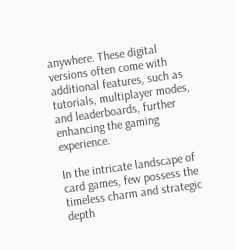anywhere. These digital versions often come with additional features, such as tutorials, multiplayer modes, and leaderboards, further enhancing the gaming experience.

In the intricate landscape of card games, few possess the timeless charm and strategic depth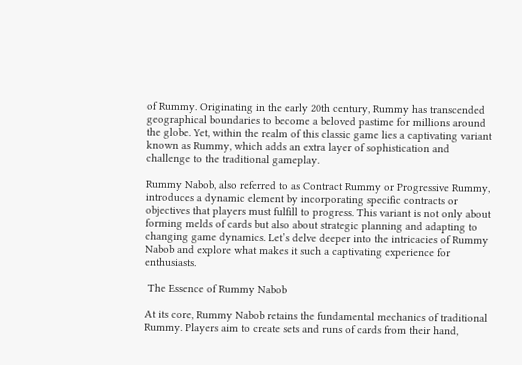of Rummy. Originating in the early 20th century, Rummy has transcended geographical boundaries to become a beloved pastime for millions around the globe. Yet, within the realm of this classic game lies a captivating variant known as Rummy, which adds an extra layer of sophistication and challenge to the traditional gameplay.

Rummy Nabob, also referred to as Contract Rummy or Progressive Rummy, introduces a dynamic element by incorporating specific contracts or objectives that players must fulfill to progress. This variant is not only about forming melds of cards but also about strategic planning and adapting to changing game dynamics. Let’s delve deeper into the intricacies of Rummy Nabob and explore what makes it such a captivating experience for enthusiasts.

 The Essence of Rummy Nabob

At its core, Rummy Nabob retains the fundamental mechanics of traditional Rummy. Players aim to create sets and runs of cards from their hand,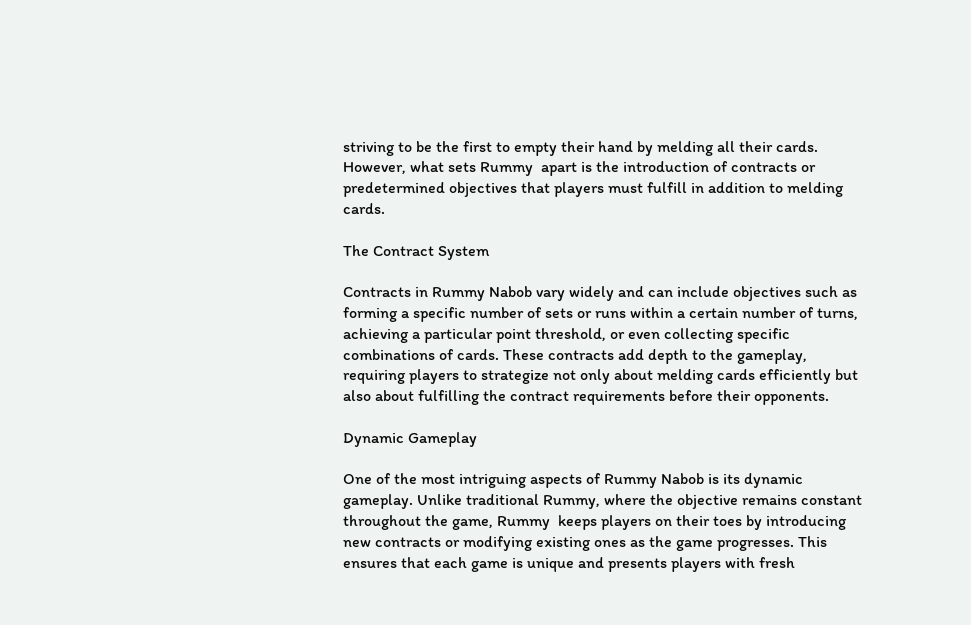striving to be the first to empty their hand by melding all their cards. However, what sets Rummy  apart is the introduction of contracts or predetermined objectives that players must fulfill in addition to melding cards.

The Contract System

Contracts in Rummy Nabob vary widely and can include objectives such as forming a specific number of sets or runs within a certain number of turns, achieving a particular point threshold, or even collecting specific combinations of cards. These contracts add depth to the gameplay, requiring players to strategize not only about melding cards efficiently but also about fulfilling the contract requirements before their opponents.

Dynamic Gameplay

One of the most intriguing aspects of Rummy Nabob is its dynamic gameplay. Unlike traditional Rummy, where the objective remains constant throughout the game, Rummy  keeps players on their toes by introducing new contracts or modifying existing ones as the game progresses. This ensures that each game is unique and presents players with fresh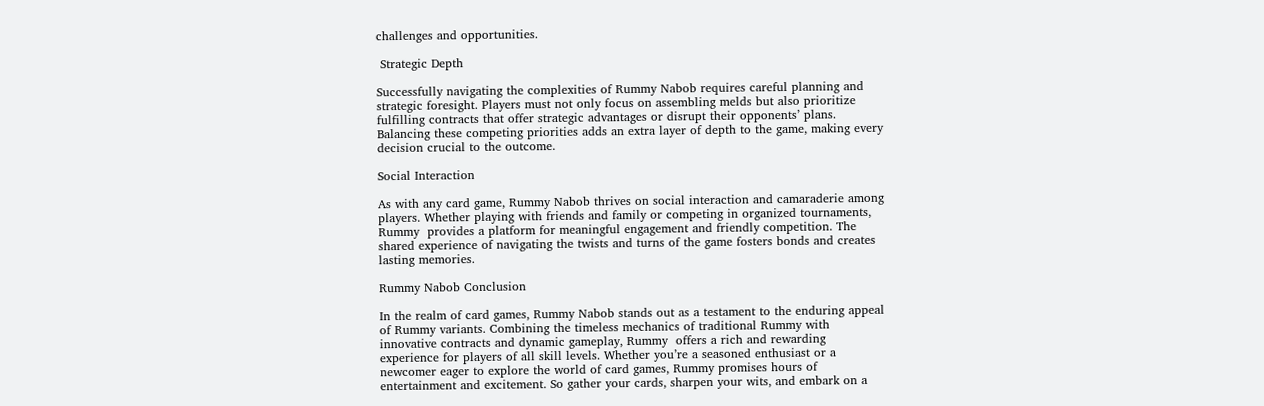challenges and opportunities.

 Strategic Depth

Successfully navigating the complexities of Rummy Nabob requires careful planning and strategic foresight. Players must not only focus on assembling melds but also prioritize fulfilling contracts that offer strategic advantages or disrupt their opponents’ plans. Balancing these competing priorities adds an extra layer of depth to the game, making every decision crucial to the outcome.

Social Interaction

As with any card game, Rummy Nabob thrives on social interaction and camaraderie among players. Whether playing with friends and family or competing in organized tournaments, Rummy  provides a platform for meaningful engagement and friendly competition. The shared experience of navigating the twists and turns of the game fosters bonds and creates lasting memories.

Rummy Nabob Conclusion

In the realm of card games, Rummy Nabob stands out as a testament to the enduring appeal of Rummy variants. Combining the timeless mechanics of traditional Rummy with innovative contracts and dynamic gameplay, Rummy  offers a rich and rewarding experience for players of all skill levels. Whether you’re a seasoned enthusiast or a newcomer eager to explore the world of card games, Rummy promises hours of entertainment and excitement. So gather your cards, sharpen your wits, and embark on a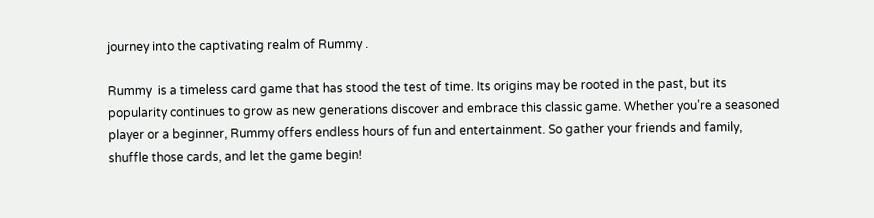journey into the captivating realm of Rummy .

Rummy  is a timeless card game that has stood the test of time. Its origins may be rooted in the past, but its popularity continues to grow as new generations discover and embrace this classic game. Whether you’re a seasoned player or a beginner, Rummy offers endless hours of fun and entertainment. So gather your friends and family, shuffle those cards, and let the game begin!